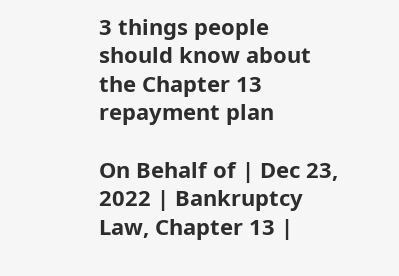3 things people should know about the Chapter 13 repayment plan

On Behalf of | Dec 23, 2022 | Bankruptcy Law, Chapter 13 |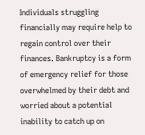Individuals struggling financially may require help to regain control over their finances. Bankruptcy is a form of emergency relief for those overwhelmed by their debt and worried about a potential inability to catch up on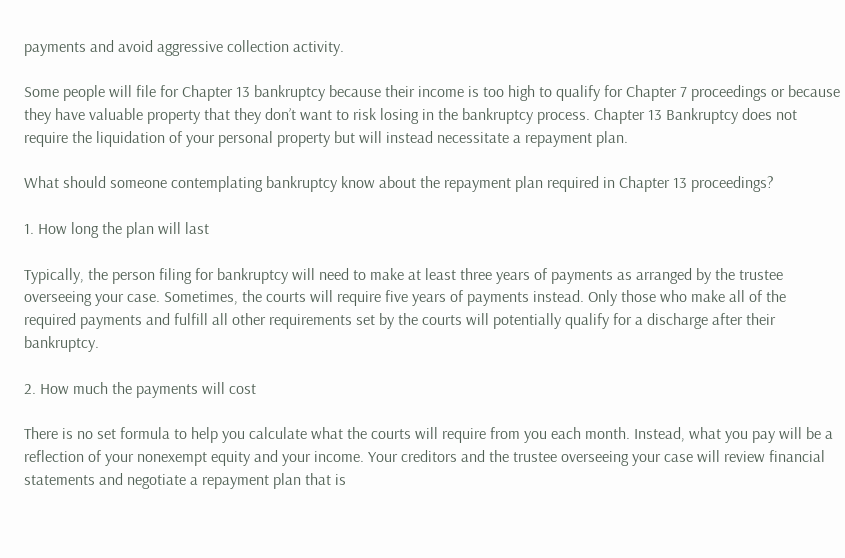payments and avoid aggressive collection activity.

Some people will file for Chapter 13 bankruptcy because their income is too high to qualify for Chapter 7 proceedings or because they have valuable property that they don’t want to risk losing in the bankruptcy process. Chapter 13 Bankruptcy does not require the liquidation of your personal property but will instead necessitate a repayment plan.

What should someone contemplating bankruptcy know about the repayment plan required in Chapter 13 proceedings?

1. How long the plan will last

Typically, the person filing for bankruptcy will need to make at least three years of payments as arranged by the trustee overseeing your case. Sometimes, the courts will require five years of payments instead. Only those who make all of the required payments and fulfill all other requirements set by the courts will potentially qualify for a discharge after their bankruptcy.

2. How much the payments will cost

There is no set formula to help you calculate what the courts will require from you each month. Instead, what you pay will be a reflection of your nonexempt equity and your income. Your creditors and the trustee overseeing your case will review financial statements and negotiate a repayment plan that is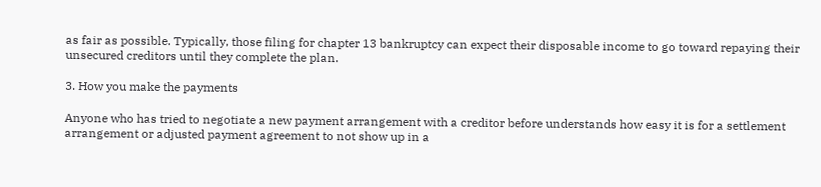as fair as possible. Typically, those filing for chapter 13 bankruptcy can expect their disposable income to go toward repaying their unsecured creditors until they complete the plan.

3. How you make the payments

Anyone who has tried to negotiate a new payment arrangement with a creditor before understands how easy it is for a settlement arrangement or adjusted payment agreement to not show up in a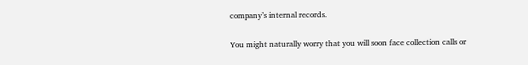company’s internal records.

You might naturally worry that you will soon face collection calls or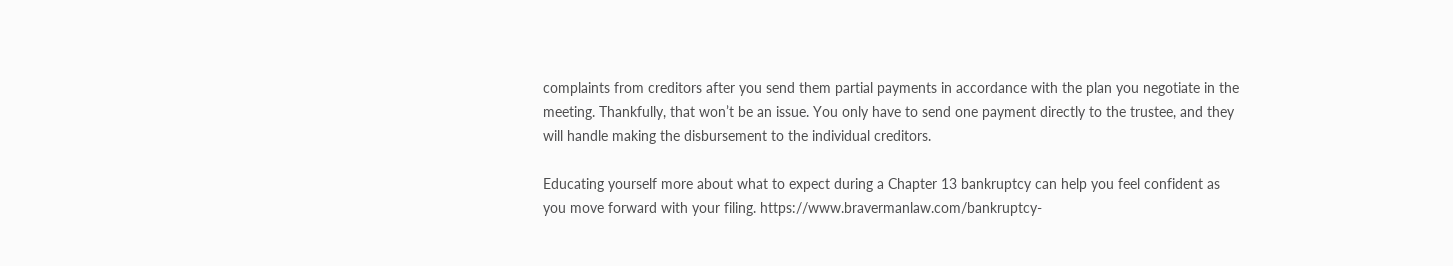complaints from creditors after you send them partial payments in accordance with the plan you negotiate in the meeting. Thankfully, that won’t be an issue. You only have to send one payment directly to the trustee, and they will handle making the disbursement to the individual creditors.

Educating yourself more about what to expect during a Chapter 13 bankruptcy can help you feel confident as you move forward with your filing. https://www.bravermanlaw.com/bankruptcy-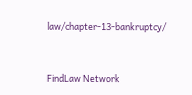law/chapter-13-bankruptcy/


FindLaw Network